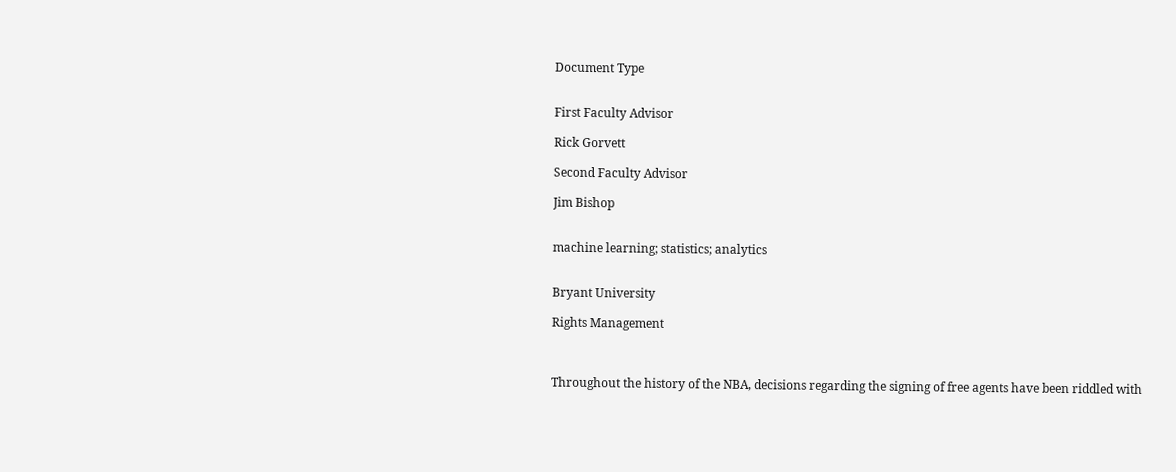Document Type


First Faculty Advisor

Rick Gorvett

Second Faculty Advisor

Jim Bishop


machine learning; statistics; analytics


Bryant University

Rights Management



Throughout the history of the NBA, decisions regarding the signing of free agents have been riddled with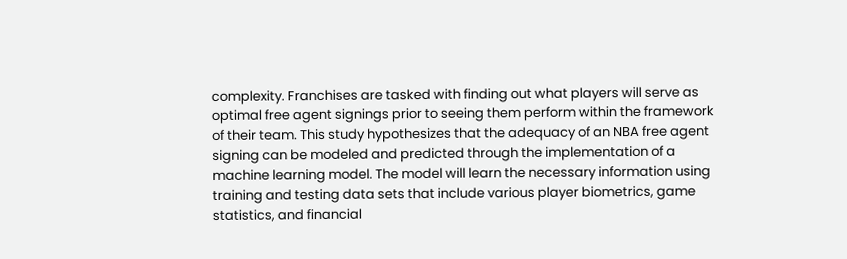complexity. Franchises are tasked with finding out what players will serve as optimal free agent signings prior to seeing them perform within the framework of their team. This study hypothesizes that the adequacy of an NBA free agent signing can be modeled and predicted through the implementation of a machine learning model. The model will learn the necessary information using training and testing data sets that include various player biometrics, game statistics, and financial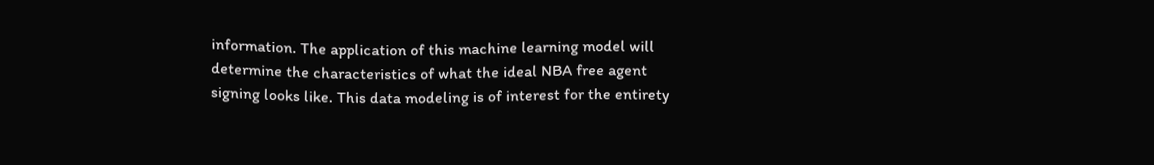information. The application of this machine learning model will determine the characteristics of what the ideal NBA free agent signing looks like. This data modeling is of interest for the entirety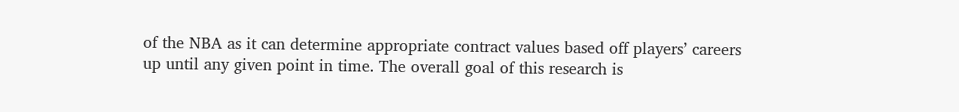of the NBA as it can determine appropriate contract values based off players’ careers up until any given point in time. The overall goal of this research is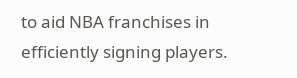to aid NBA franchises in efficiently signing players.